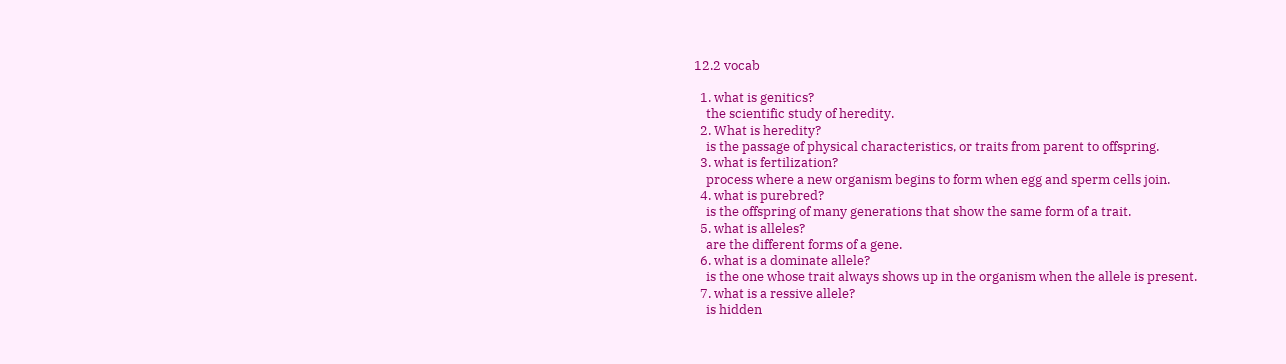12.2 vocab

  1. what is genitics?
    the scientific study of heredity.
  2. What is heredity?
    is the passage of physical characteristics, or traits from parent to offspring.
  3. what is fertilization?
    process where a new organism begins to form when egg and sperm cells join.
  4. what is purebred?
    is the offspring of many generations that show the same form of a trait.
  5. what is alleles?
    are the different forms of a gene.
  6. what is a dominate allele?
    is the one whose trait always shows up in the organism when the allele is present.
  7. what is a ressive allele?
    is hidden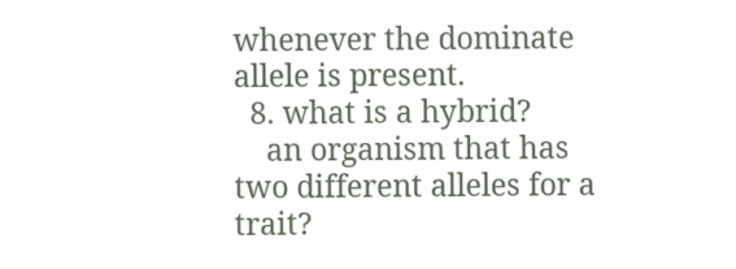whenever the dominate allele is present.
  8. what is a hybrid?
    an organism that has two different alleles for a trait?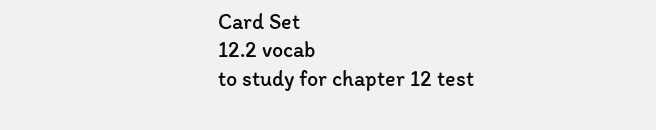Card Set
12.2 vocab
to study for chapter 12 test